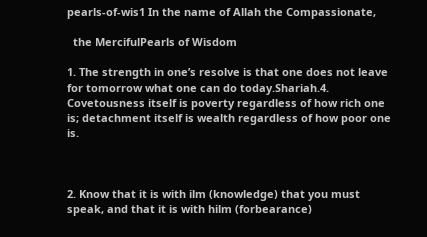pearls-of-wis1 In the name of Allah the Compassionate,

  the MercifulPearls of Wisdom

1. The strength in one’s resolve is that one does not leave for tomorrow what one can do today.Shariah.4. Covetousness itself is poverty regardless of how rich one is; detachment itself is wealth regardless of how poor one is.



2. Know that it is with ilm (knowledge) that you must speak, and that it is with hilm (forbearance)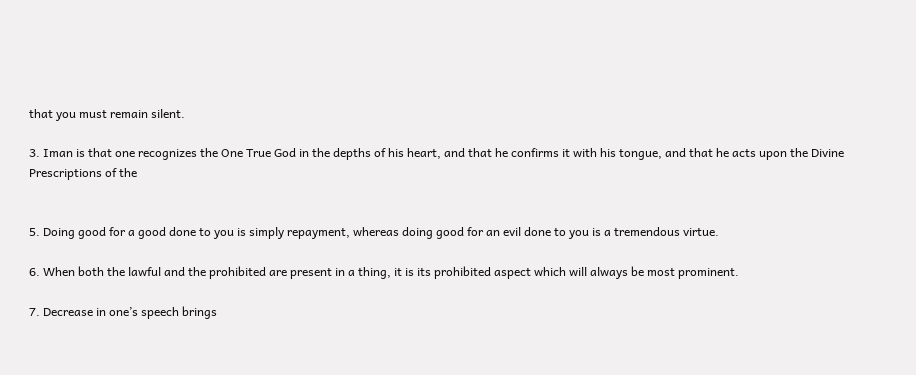that you must remain silent.

3. Iman is that one recognizes the One True God in the depths of his heart, and that he confirms it with his tongue, and that he acts upon the Divine Prescriptions of the


5. Doing good for a good done to you is simply repayment, whereas doing good for an evil done to you is a tremendous virtue.

6. When both the lawful and the prohibited are present in a thing, it is its prohibited aspect which will always be most prominent.

7. Decrease in one’s speech brings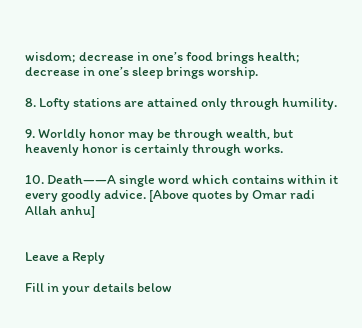wisdom; decrease in one’s food brings health; decrease in one’s sleep brings worship.

8. Lofty stations are attained only through humility.

9. Worldly honor may be through wealth, but heavenly honor is certainly through works.

10. Death——A single word which contains within it every goodly advice. [Above quotes by Omar radi Allah anhu]


Leave a Reply

Fill in your details below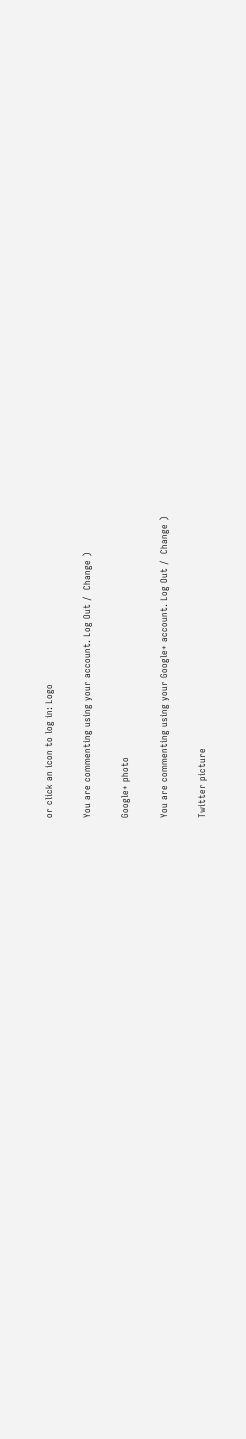or click an icon to log in: Logo

You are commenting using your account. Log Out /  Change )

Google+ photo

You are commenting using your Google+ account. Log Out /  Change )

Twitter picture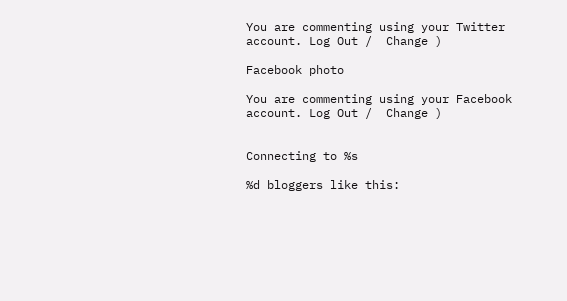You are commenting using your Twitter account. Log Out /  Change )

Facebook photo

You are commenting using your Facebook account. Log Out /  Change )


Connecting to %s

%d bloggers like this: